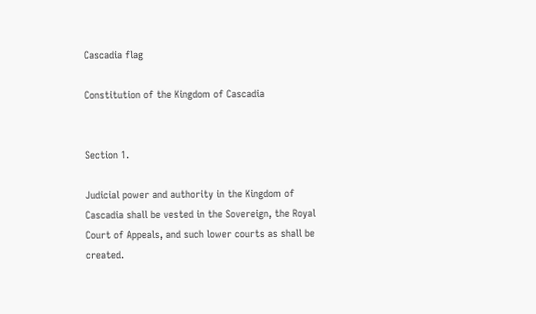Cascadia flag

Constitution of the Kingdom of Cascadia


Section 1.

Judicial power and authority in the Kingdom of Cascadia shall be vested in the Sovereign, the Royal Court of Appeals, and such lower courts as shall be created.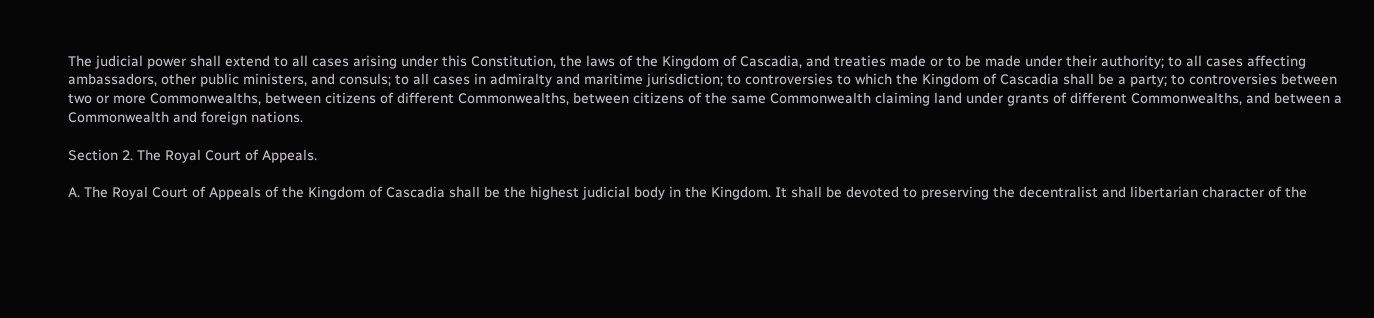The judicial power shall extend to all cases arising under this Constitution, the laws of the Kingdom of Cascadia, and treaties made or to be made under their authority; to all cases affecting ambassadors, other public ministers, and consuls; to all cases in admiralty and maritime jurisdiction; to controversies to which the Kingdom of Cascadia shall be a party; to controversies between two or more Commonwealths, between citizens of different Commonwealths, between citizens of the same Commonwealth claiming land under grants of different Commonwealths, and between a Commonwealth and foreign nations.

Section 2. The Royal Court of Appeals.

A. The Royal Court of Appeals of the Kingdom of Cascadia shall be the highest judicial body in the Kingdom. It shall be devoted to preserving the decentralist and libertarian character of the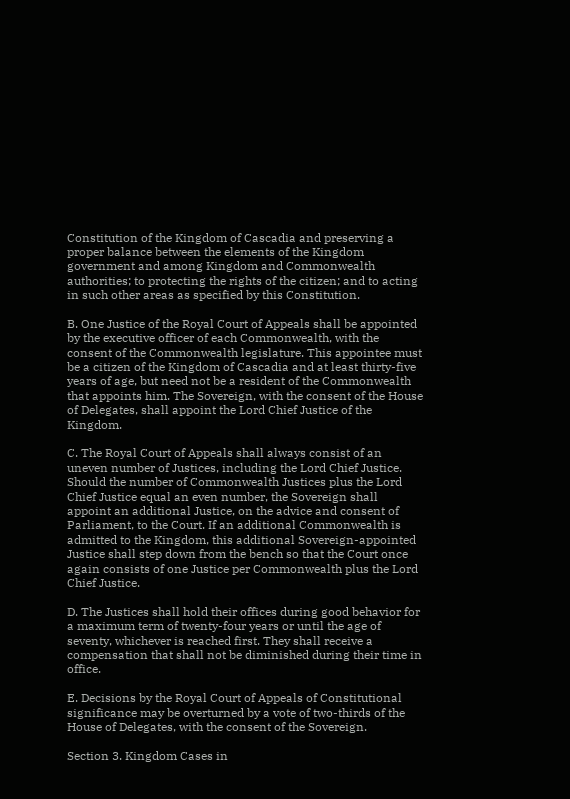Constitution of the Kingdom of Cascadia and preserving a proper balance between the elements of the Kingdom government and among Kingdom and Commonwealth authorities; to protecting the rights of the citizen; and to acting in such other areas as specified by this Constitution.

B. One Justice of the Royal Court of Appeals shall be appointed by the executive officer of each Commonwealth, with the consent of the Commonwealth legislature. This appointee must be a citizen of the Kingdom of Cascadia and at least thirty-five years of age, but need not be a resident of the Commonwealth that appoints him. The Sovereign, with the consent of the House of Delegates, shall appoint the Lord Chief Justice of the Kingdom.

C. The Royal Court of Appeals shall always consist of an uneven number of Justices, including the Lord Chief Justice. Should the number of Commonwealth Justices plus the Lord Chief Justice equal an even number, the Sovereign shall appoint an additional Justice, on the advice and consent of Parliament, to the Court. If an additional Commonwealth is admitted to the Kingdom, this additional Sovereign-appointed Justice shall step down from the bench so that the Court once again consists of one Justice per Commonwealth plus the Lord Chief Justice.

D. The Justices shall hold their offices during good behavior for a maximum term of twenty-four years or until the age of seventy, whichever is reached first. They shall receive a compensation that shall not be diminished during their time in office.

E. Decisions by the Royal Court of Appeals of Constitutional significance may be overturned by a vote of two-thirds of the House of Delegates, with the consent of the Sovereign.

Section 3. Kingdom Cases in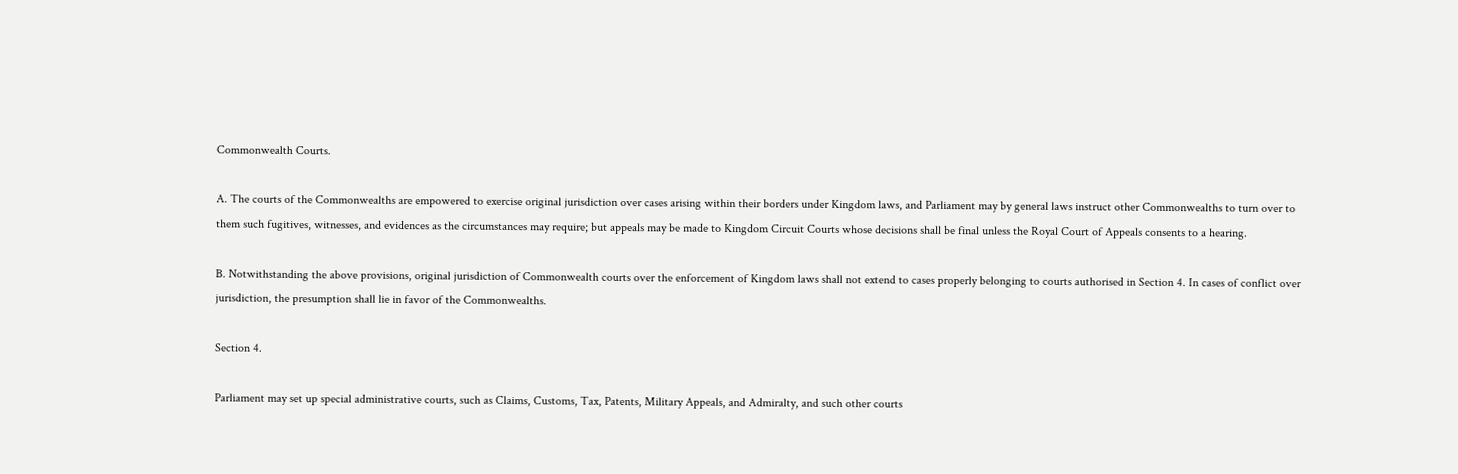Commonwealth Courts.

A. The courts of the Commonwealths are empowered to exercise original jurisdiction over cases arising within their borders under Kingdom laws, and Parliament may by general laws instruct other Commonwealths to turn over to them such fugitives, witnesses, and evidences as the circumstances may require; but appeals may be made to Kingdom Circuit Courts whose decisions shall be final unless the Royal Court of Appeals consents to a hearing.

B. Notwithstanding the above provisions, original jurisdiction of Commonwealth courts over the enforcement of Kingdom laws shall not extend to cases properly belonging to courts authorised in Section 4. In cases of conflict over jurisdiction, the presumption shall lie in favor of the Commonwealths.

Section 4.

Parliament may set up special administrative courts, such as Claims, Customs, Tax, Patents, Military Appeals, and Admiralty, and such other courts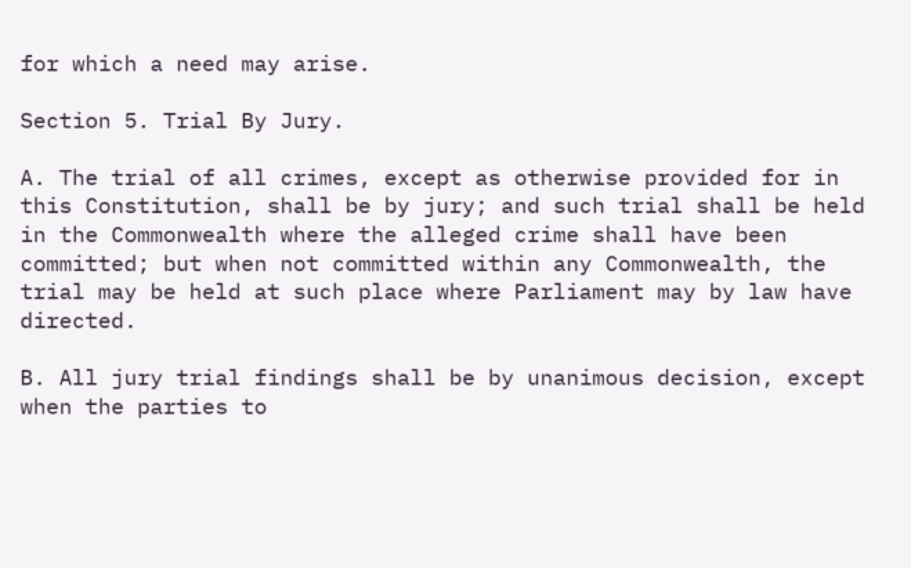for which a need may arise.

Section 5. Trial By Jury.

A. The trial of all crimes, except as otherwise provided for in this Constitution, shall be by jury; and such trial shall be held in the Commonwealth where the alleged crime shall have been committed; but when not committed within any Commonwealth, the trial may be held at such place where Parliament may by law have directed.

B. All jury trial findings shall be by unanimous decision, except when the parties to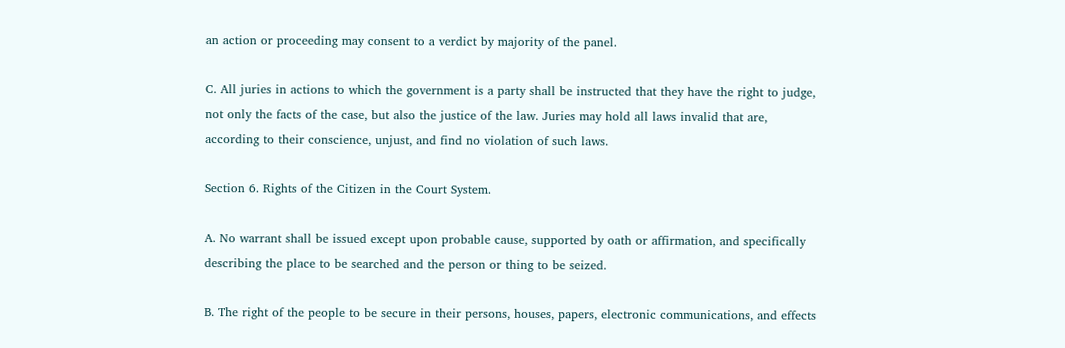an action or proceeding may consent to a verdict by majority of the panel.

C. All juries in actions to which the government is a party shall be instructed that they have the right to judge, not only the facts of the case, but also the justice of the law. Juries may hold all laws invalid that are, according to their conscience, unjust, and find no violation of such laws.

Section 6. Rights of the Citizen in the Court System.

A. No warrant shall be issued except upon probable cause, supported by oath or affirmation, and specifically describing the place to be searched and the person or thing to be seized.

B. The right of the people to be secure in their persons, houses, papers, electronic communications, and effects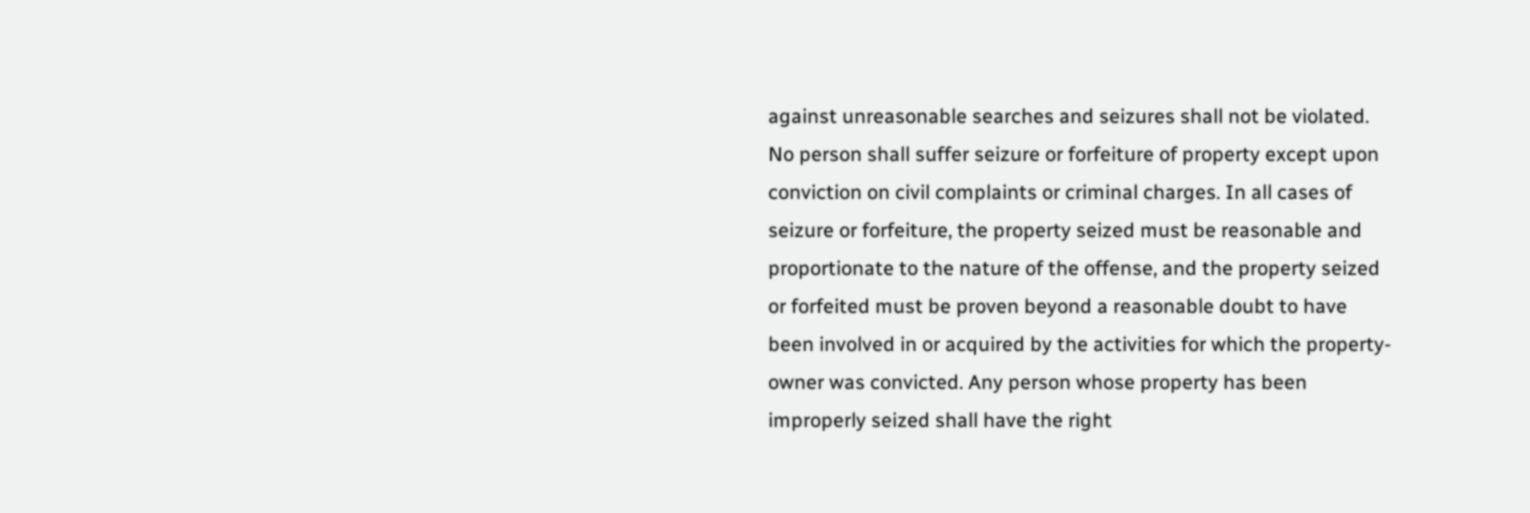against unreasonable searches and seizures shall not be violated. No person shall suffer seizure or forfeiture of property except upon conviction on civil complaints or criminal charges. In all cases of seizure or forfeiture, the property seized must be reasonable and proportionate to the nature of the offense, and the property seized or forfeited must be proven beyond a reasonable doubt to have been involved in or acquired by the activities for which the property-owner was convicted. Any person whose property has been improperly seized shall have the right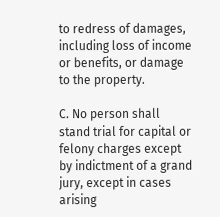to redress of damages, including loss of income or benefits, or damage to the property.

C. No person shall stand trial for capital or felony charges except by indictment of a grand jury, except in cases arising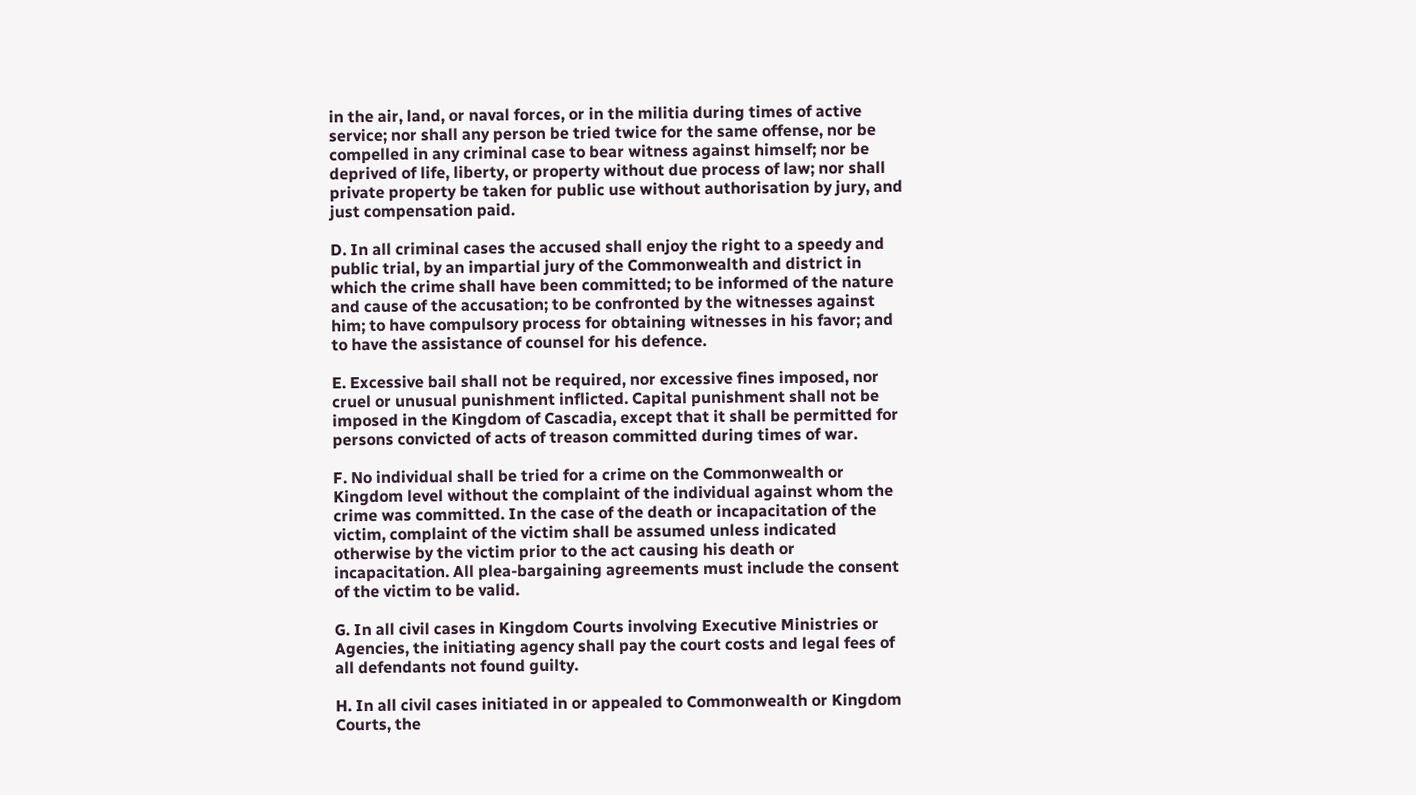in the air, land, or naval forces, or in the militia during times of active service; nor shall any person be tried twice for the same offense, nor be compelled in any criminal case to bear witness against himself; nor be deprived of life, liberty, or property without due process of law; nor shall private property be taken for public use without authorisation by jury, and just compensation paid.

D. In all criminal cases the accused shall enjoy the right to a speedy and public trial, by an impartial jury of the Commonwealth and district in which the crime shall have been committed; to be informed of the nature and cause of the accusation; to be confronted by the witnesses against him; to have compulsory process for obtaining witnesses in his favor; and to have the assistance of counsel for his defence.

E. Excessive bail shall not be required, nor excessive fines imposed, nor cruel or unusual punishment inflicted. Capital punishment shall not be imposed in the Kingdom of Cascadia, except that it shall be permitted for persons convicted of acts of treason committed during times of war.

F. No individual shall be tried for a crime on the Commonwealth or Kingdom level without the complaint of the individual against whom the crime was committed. In the case of the death or incapacitation of the victim, complaint of the victim shall be assumed unless indicated otherwise by the victim prior to the act causing his death or incapacitation. All plea-bargaining agreements must include the consent of the victim to be valid.

G. In all civil cases in Kingdom Courts involving Executive Ministries or Agencies, the initiating agency shall pay the court costs and legal fees of all defendants not found guilty.

H. In all civil cases initiated in or appealed to Commonwealth or Kingdom Courts, the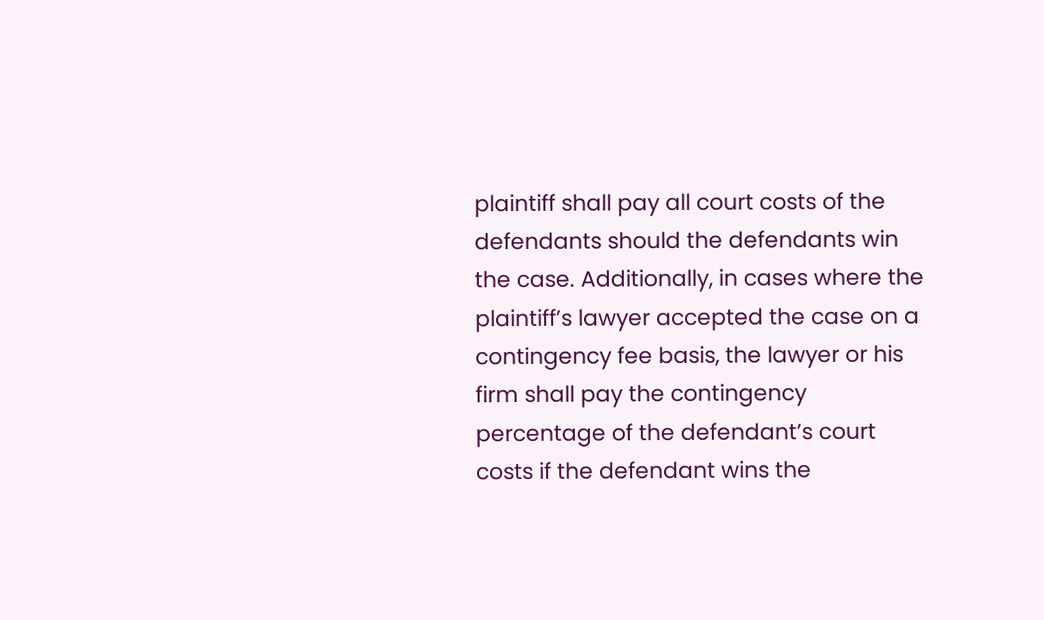plaintiff shall pay all court costs of the defendants should the defendants win the case. Additionally, in cases where the plaintiff’s lawyer accepted the case on a contingency fee basis, the lawyer or his firm shall pay the contingency percentage of the defendant’s court costs if the defendant wins the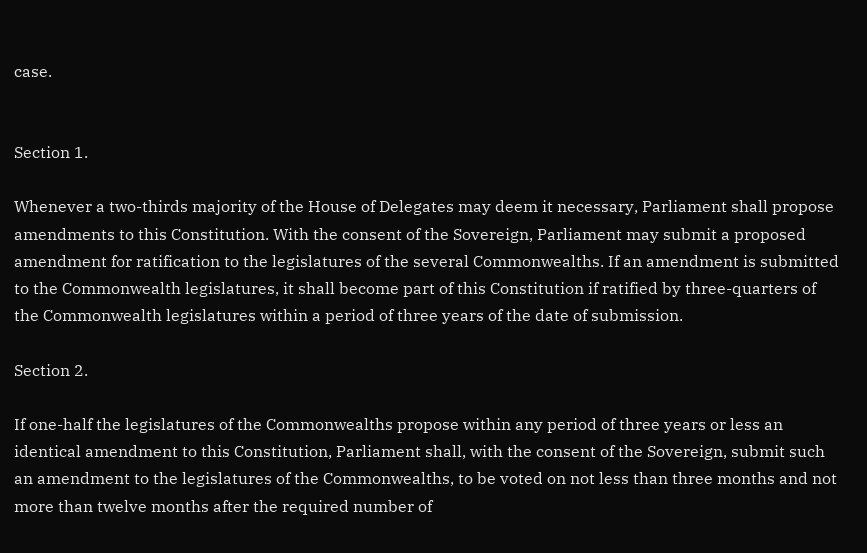case.


Section 1.

Whenever a two-thirds majority of the House of Delegates may deem it necessary, Parliament shall propose amendments to this Constitution. With the consent of the Sovereign, Parliament may submit a proposed amendment for ratification to the legislatures of the several Commonwealths. If an amendment is submitted to the Commonwealth legislatures, it shall become part of this Constitution if ratified by three-quarters of the Commonwealth legislatures within a period of three years of the date of submission.

Section 2.

If one-half the legislatures of the Commonwealths propose within any period of three years or less an identical amendment to this Constitution, Parliament shall, with the consent of the Sovereign, submit such an amendment to the legislatures of the Commonwealths, to be voted on not less than three months and not more than twelve months after the required number of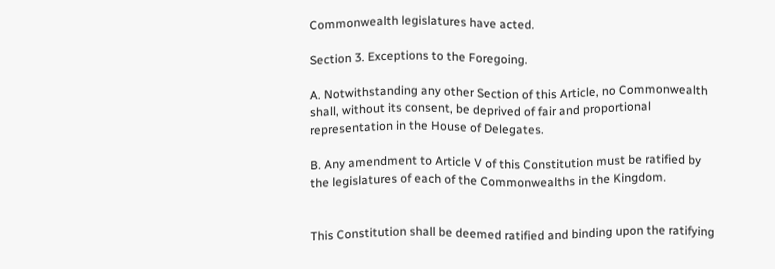Commonwealth legislatures have acted.

Section 3. Exceptions to the Foregoing.

A. Notwithstanding any other Section of this Article, no Commonwealth shall, without its consent, be deprived of fair and proportional representation in the House of Delegates.

B. Any amendment to Article V of this Constitution must be ratified by the legislatures of each of the Commonwealths in the Kingdom.


This Constitution shall be deemed ratified and binding upon the ratifying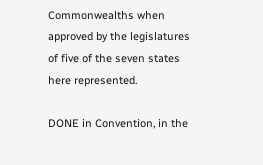Commonwealths when approved by the legislatures of five of the seven states here represented.

DONE in Convention, in the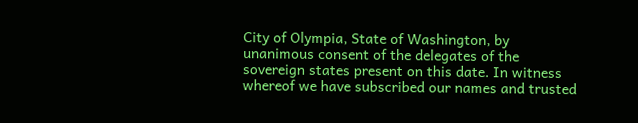City of Olympia, State of Washington, by unanimous consent of the delegates of the sovereign states present on this date. In witness whereof we have subscribed our names and trusted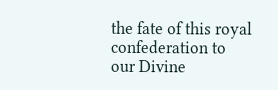the fate of this royal confederation to our Divine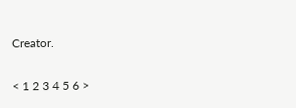Creator.

< 1 2 3 4 5 6 >